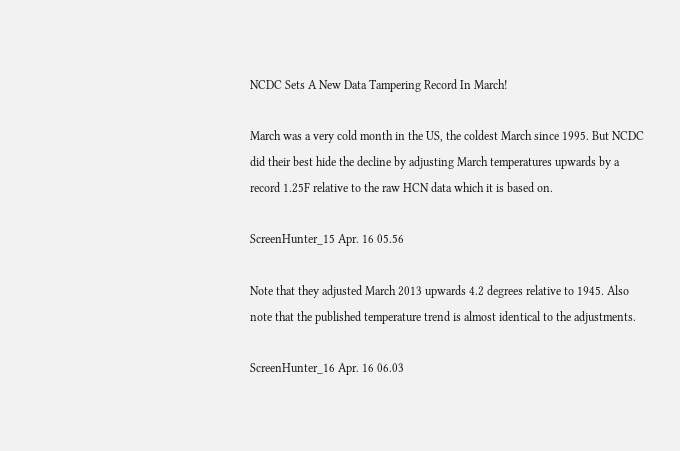NCDC Sets A New Data Tampering Record In March!

March was a very cold month in the US, the coldest March since 1995. But NCDC did their best hide the decline by adjusting March temperatures upwards by a record 1.25F relative to the raw HCN data which it is based on.

ScreenHunter_15 Apr. 16 05.56

Note that they adjusted March 2013 upwards 4.2 degrees relative to 1945. Also note that the published temperature trend is almost identical to the adjustments.

ScreenHunter_16 Apr. 16 06.03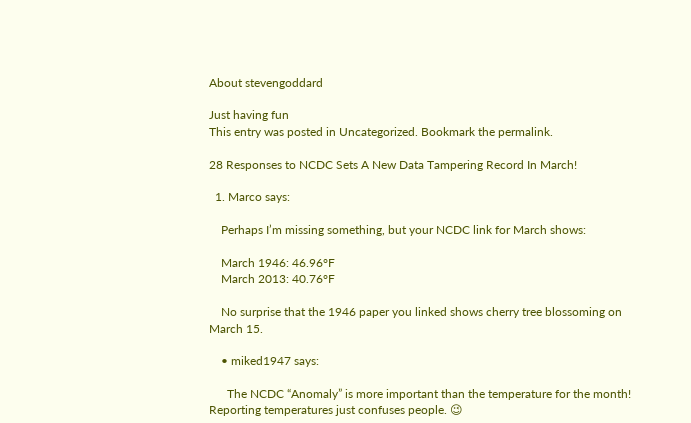About stevengoddard

Just having fun
This entry was posted in Uncategorized. Bookmark the permalink.

28 Responses to NCDC Sets A New Data Tampering Record In March!

  1. Marco says:

    Perhaps I’m missing something, but your NCDC link for March shows:

    March 1946: 46.96°F
    March 2013: 40.76°F

    No surprise that the 1946 paper you linked shows cherry tree blossoming on March 15.

    • miked1947 says:

      The NCDC “Anomaly” is more important than the temperature for the month! Reporting temperatures just confuses people. 😉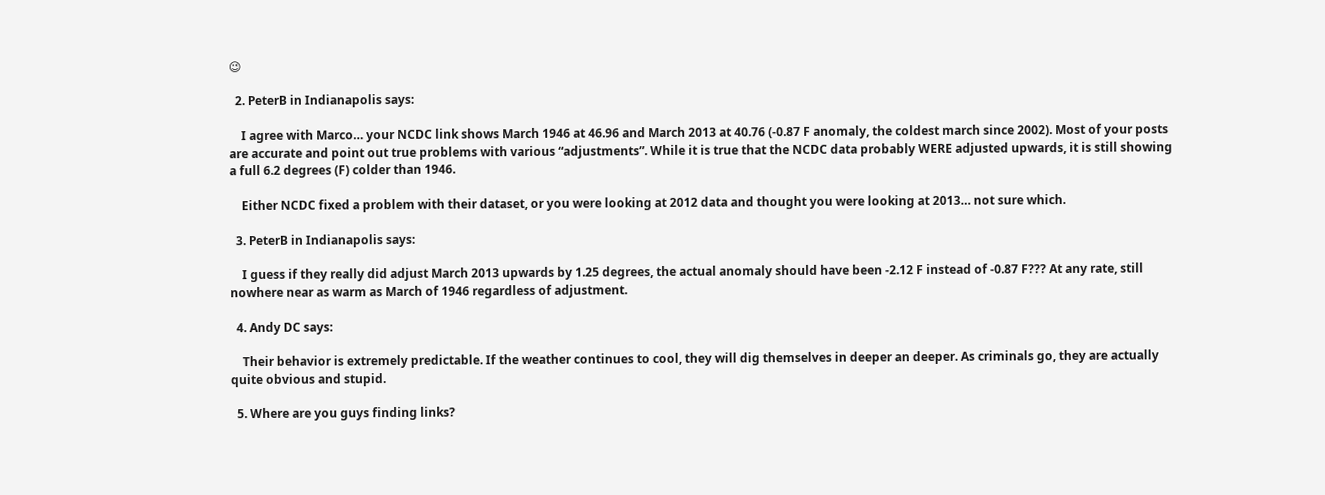😉

  2. PeterB in Indianapolis says:

    I agree with Marco… your NCDC link shows March 1946 at 46.96 and March 2013 at 40.76 (-0.87 F anomaly, the coldest march since 2002). Most of your posts are accurate and point out true problems with various “adjustments”. While it is true that the NCDC data probably WERE adjusted upwards, it is still showing a full 6.2 degrees (F) colder than 1946.

    Either NCDC fixed a problem with their dataset, or you were looking at 2012 data and thought you were looking at 2013… not sure which.

  3. PeterB in Indianapolis says:

    I guess if they really did adjust March 2013 upwards by 1.25 degrees, the actual anomaly should have been -2.12 F instead of -0.87 F??? At any rate, still nowhere near as warm as March of 1946 regardless of adjustment.

  4. Andy DC says:

    Their behavior is extremely predictable. If the weather continues to cool, they will dig themselves in deeper an deeper. As criminals go, they are actually quite obvious and stupid.

  5. Where are you guys finding links?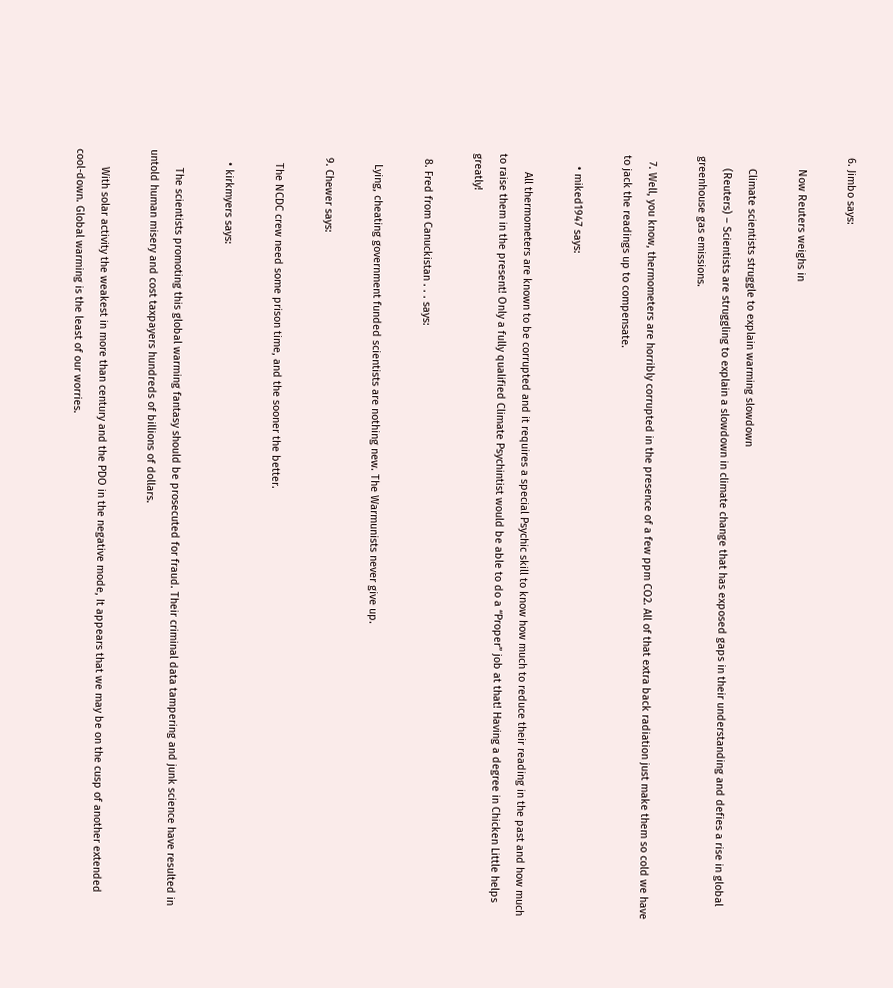6. Jimbo says:

    Now Reuters weighs in

    Climate scientists struggle to explain warming slowdown
    (Reuters) – Scientists are struggling to explain a slowdown in climate change that has exposed gaps in their understanding and defies a rise in global greenhouse gas emissions.

  7. Well, you know, thermometers are horribly corrupted in the presence of a few ppm CO2. All of that extra back radiation just make them so cold we have to jack the readings up to compensate.

    • miked1947 says:

      All thermometers are known to be corrupted and it requires a special Psychic skill to know how much to reduce their reading in the past and how much to raise them in the present! Only a fully qualified Climate Psychintist would be able to do a “Proper” job at that! Having a degree in Chicken Little helps greatly!

  8. Fred from Canuckistan . . . says:

    Lying, cheating government funded scientists are nothing new. The Warmunists never give up.

  9. Chewer says:

    The NCDC crew need some prison time, and the sooner the better.

    • kirkmyers says:

      The scientists promoting this global warming fantasy should be prosecuted for fraud. Their criminal data tampering and junk science have resulted in untold human misery and cost taxpayers hundreds of billions of dollars.

      With solar activity the weakest in more than century and the PDO in the negative mode, It appears that we may be on the cusp of another extended cool-down. Global warming is the least of our worries.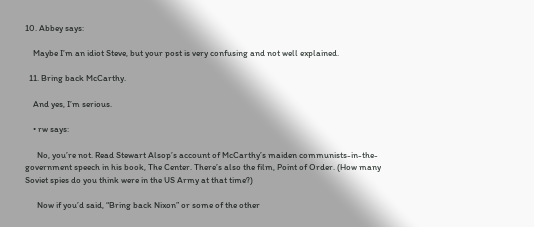10. Abbey says:

    Maybe I’m an idiot Steve, but your post is very confusing and not well explained.

  11. Bring back McCarthy.

    And yes, I’m serious.

    • rw says:

      No, you’re not. Read Stewart Alsop’s account of McCarthy’s maiden communists-in-the-government speech in his book, The Center. There’s also the film, Point of Order. (How many Soviet spies do you think were in the US Army at that time?)

      Now if you’d said, “Bring back Nixon” or some of the other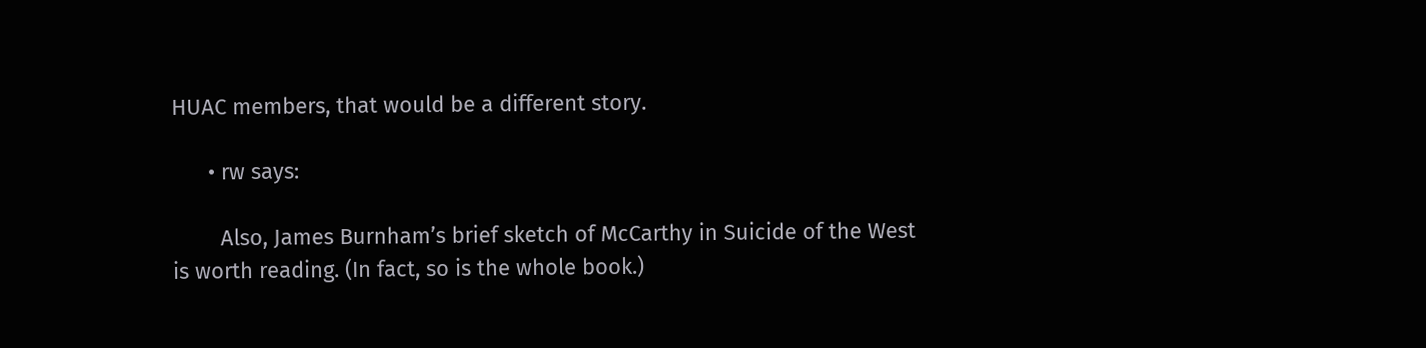HUAC members, that would be a different story.

      • rw says:

        Also, James Burnham’s brief sketch of McCarthy in Suicide of the West is worth reading. (In fact, so is the whole book.)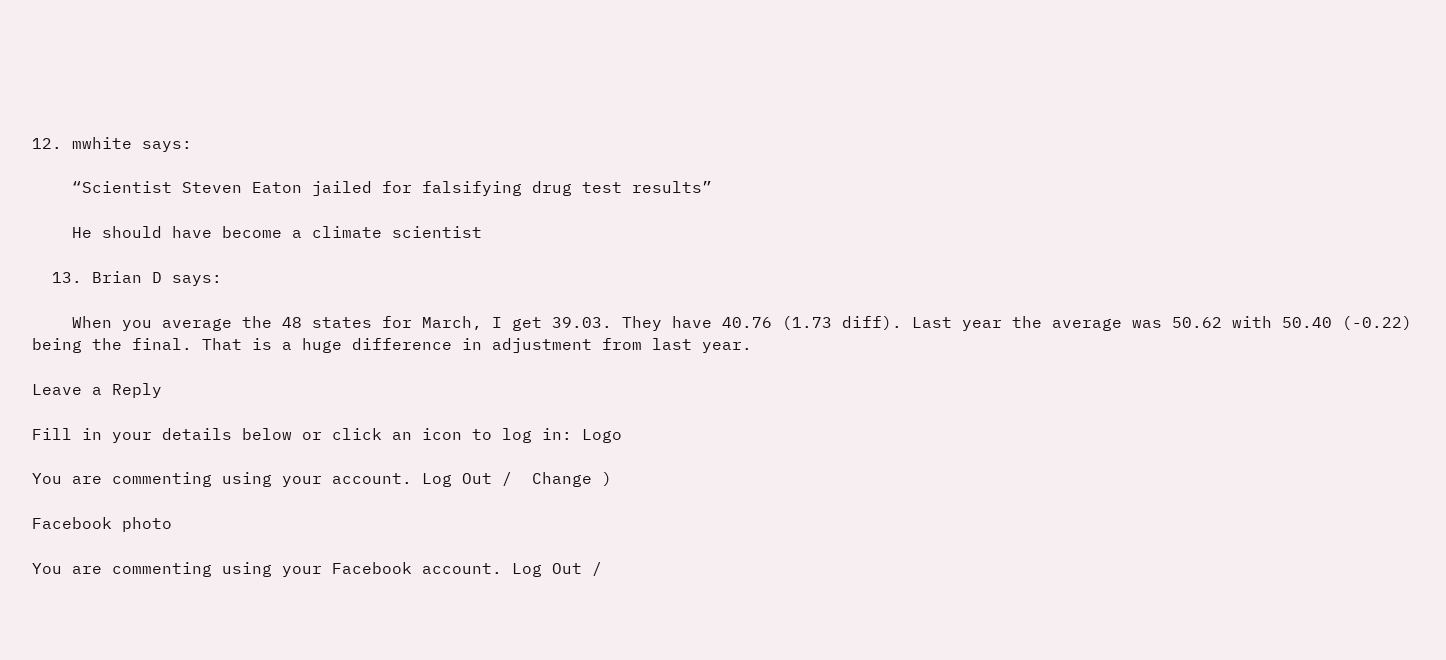12. mwhite says:

    “Scientist Steven Eaton jailed for falsifying drug test results”

    He should have become a climate scientist

  13. Brian D says:

    When you average the 48 states for March, I get 39.03. They have 40.76 (1.73 diff). Last year the average was 50.62 with 50.40 (-0.22) being the final. That is a huge difference in adjustment from last year.

Leave a Reply

Fill in your details below or click an icon to log in: Logo

You are commenting using your account. Log Out /  Change )

Facebook photo

You are commenting using your Facebook account. Log Out /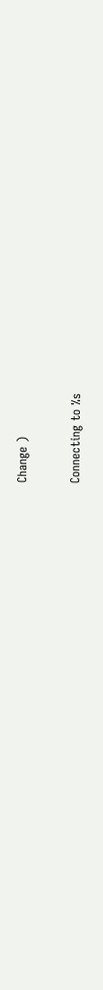Change )

Connecting to %s